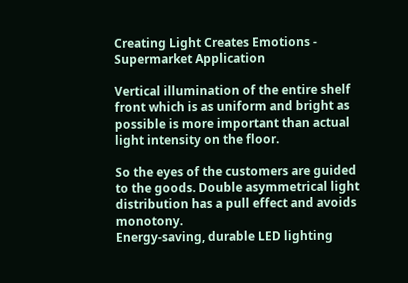Creating Light Creates Emotions - Supermarket Application

Vertical illumination of the entire shelf front which is as uniform and bright as possible is more important than actual light intensity on the floor.

So the eyes of the customers are guided to the goods. Double asymmetrical light distribution has a pull effect and avoids monotony.
Energy-saving, durable LED lighting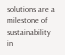solutions are a milestone of sustainability in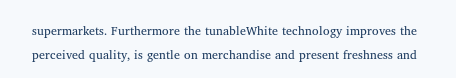supermarkets. Furthermore the tunableWhite technology improves the perceived quality, is gentle on merchandise and present freshness and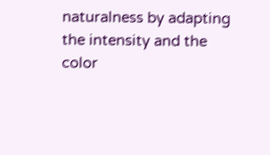naturalness by adapting the intensity and the color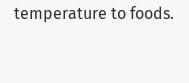temperature to foods.